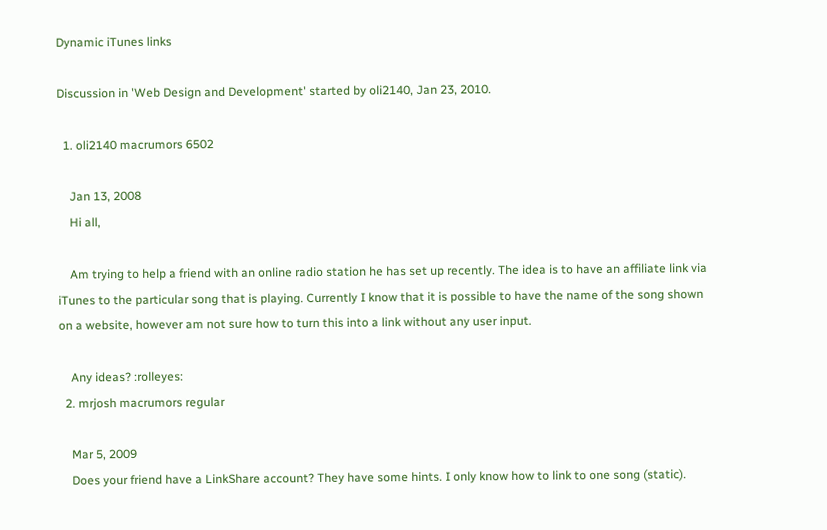Dynamic iTunes links

Discussion in 'Web Design and Development' started by oli2140, Jan 23, 2010.

  1. oli2140 macrumors 6502

    Jan 13, 2008
    Hi all,

    Am trying to help a friend with an online radio station he has set up recently. The idea is to have an affiliate link via iTunes to the particular song that is playing. Currently I know that it is possible to have the name of the song shown on a website, however am not sure how to turn this into a link without any user input.

    Any ideas? :rolleyes:
  2. mrjosh macrumors regular

    Mar 5, 2009
    Does your friend have a LinkShare account? They have some hints. I only know how to link to one song (static).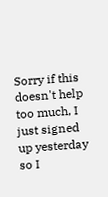Sorry if this doesn't help too much, I just signed up yesterday so I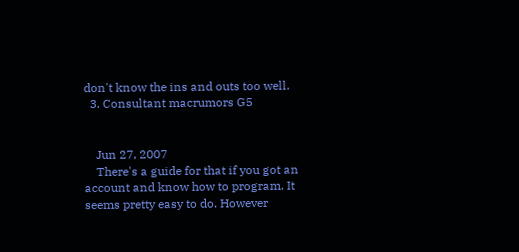don't know the ins and outs too well.
  3. Consultant macrumors G5


    Jun 27, 2007
    There's a guide for that if you got an account and know how to program. It seems pretty easy to do. However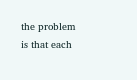the problem is that each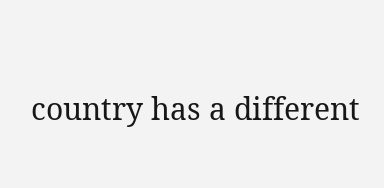country has a different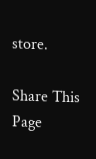store.

Share This Page